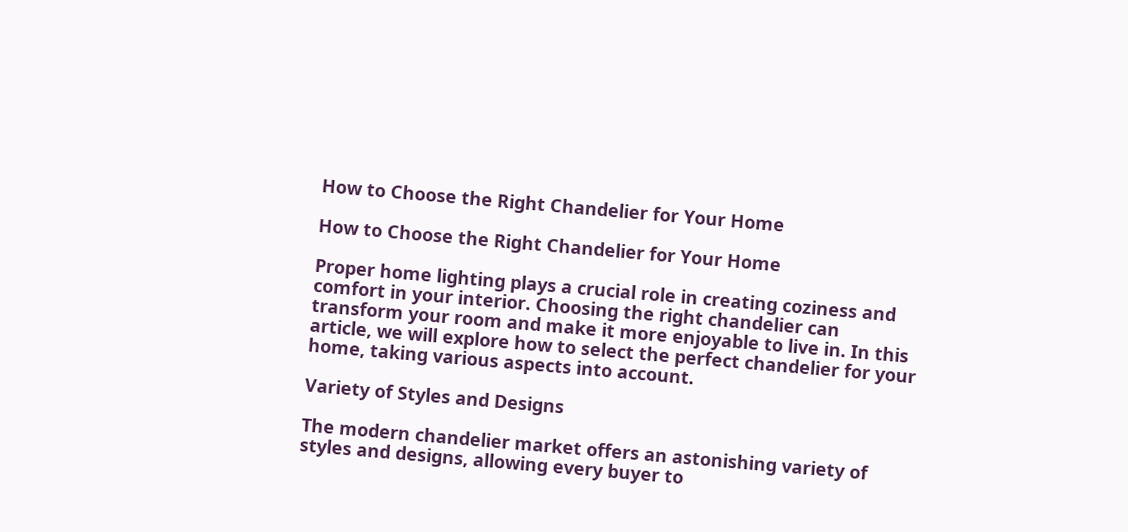How to Choose the Right Chandelier for Your Home

How to Choose the Right Chandelier for Your Home

Proper home lighting plays a crucial role in creating coziness and comfort in your interior. Choosing the right chandelier can transform your room and make it more enjoyable to live in. In this article, we will explore how to select the perfect chandelier for your home, taking various aspects into account.

Variety of Styles and Designs

The modern chandelier market offers an astonishing variety of styles and designs, allowing every buyer to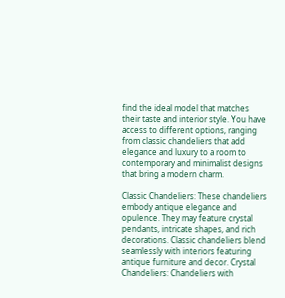find the ideal model that matches their taste and interior style. You have access to different options, ranging from classic chandeliers that add elegance and luxury to a room to contemporary and minimalist designs that bring a modern charm.

Classic Chandeliers: These chandeliers embody antique elegance and opulence. They may feature crystal pendants, intricate shapes, and rich decorations. Classic chandeliers blend seamlessly with interiors featuring antique furniture and decor. Crystal Chandeliers: Chandeliers with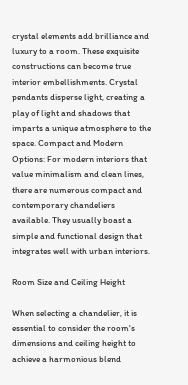crystal elements add brilliance and luxury to a room. These exquisite constructions can become true interior embellishments. Crystal pendants disperse light, creating a play of light and shadows that imparts a unique atmosphere to the space. Compact and Modern Options: For modern interiors that value minimalism and clean lines, there are numerous compact and contemporary chandeliers available. They usually boast a simple and functional design that integrates well with urban interiors.

Room Size and Ceiling Height

When selecting a chandelier, it is essential to consider the room's dimensions and ceiling height to achieve a harmonious blend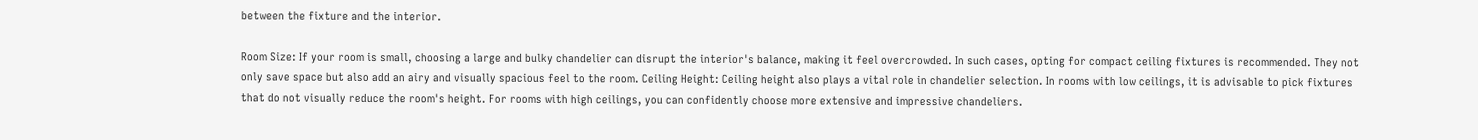between the fixture and the interior.

Room Size: If your room is small, choosing a large and bulky chandelier can disrupt the interior's balance, making it feel overcrowded. In such cases, opting for compact ceiling fixtures is recommended. They not only save space but also add an airy and visually spacious feel to the room. Ceiling Height: Ceiling height also plays a vital role in chandelier selection. In rooms with low ceilings, it is advisable to pick fixtures that do not visually reduce the room's height. For rooms with high ceilings, you can confidently choose more extensive and impressive chandeliers.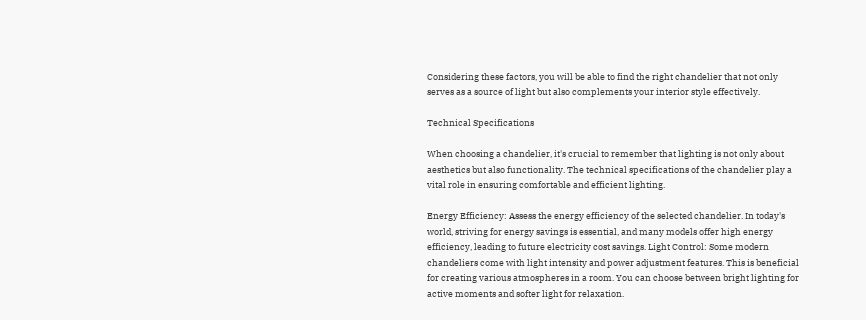Considering these factors, you will be able to find the right chandelier that not only serves as a source of light but also complements your interior style effectively.

Technical Specifications

When choosing a chandelier, it's crucial to remember that lighting is not only about aesthetics but also functionality. The technical specifications of the chandelier play a vital role in ensuring comfortable and efficient lighting.

Energy Efficiency: Assess the energy efficiency of the selected chandelier. In today's world, striving for energy savings is essential, and many models offer high energy efficiency, leading to future electricity cost savings. Light Control: Some modern chandeliers come with light intensity and power adjustment features. This is beneficial for creating various atmospheres in a room. You can choose between bright lighting for active moments and softer light for relaxation.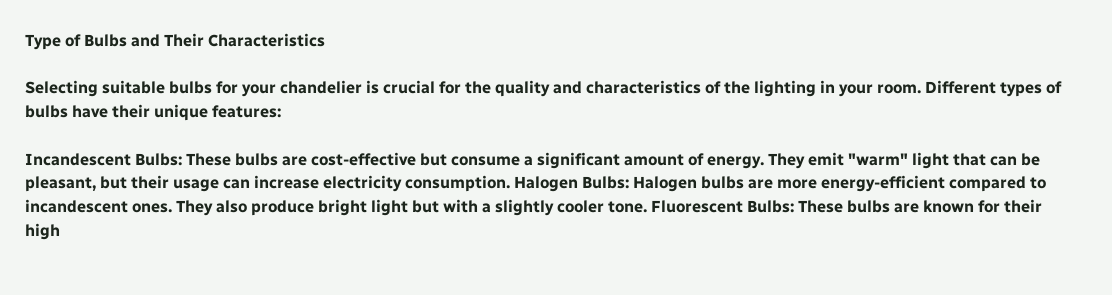Type of Bulbs and Their Characteristics

Selecting suitable bulbs for your chandelier is crucial for the quality and characteristics of the lighting in your room. Different types of bulbs have their unique features:

Incandescent Bulbs: These bulbs are cost-effective but consume a significant amount of energy. They emit "warm" light that can be pleasant, but their usage can increase electricity consumption. Halogen Bulbs: Halogen bulbs are more energy-efficient compared to incandescent ones. They also produce bright light but with a slightly cooler tone. Fluorescent Bulbs: These bulbs are known for their high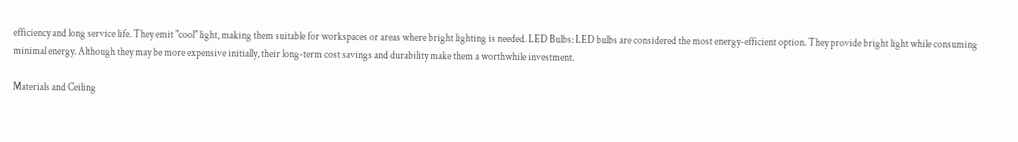efficiency and long service life. They emit "cool" light, making them suitable for workspaces or areas where bright lighting is needed. LED Bulbs: LED bulbs are considered the most energy-efficient option. They provide bright light while consuming minimal energy. Although they may be more expensive initially, their long-term cost savings and durability make them a worthwhile investment.

Materials and Ceiling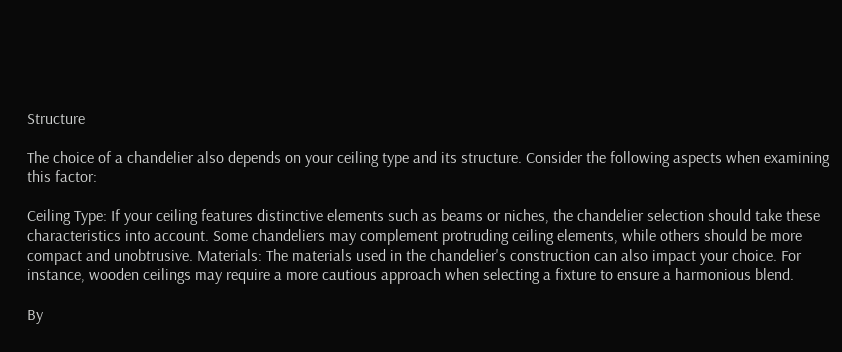Structure

The choice of a chandelier also depends on your ceiling type and its structure. Consider the following aspects when examining this factor:

Ceiling Type: If your ceiling features distinctive elements such as beams or niches, the chandelier selection should take these characteristics into account. Some chandeliers may complement protruding ceiling elements, while others should be more compact and unobtrusive. Materials: The materials used in the chandelier's construction can also impact your choice. For instance, wooden ceilings may require a more cautious approach when selecting a fixture to ensure a harmonious blend.

By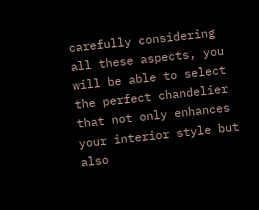carefully considering all these aspects, you will be able to select the perfect chandelier that not only enhances your interior style but also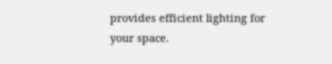provides efficient lighting for your space.